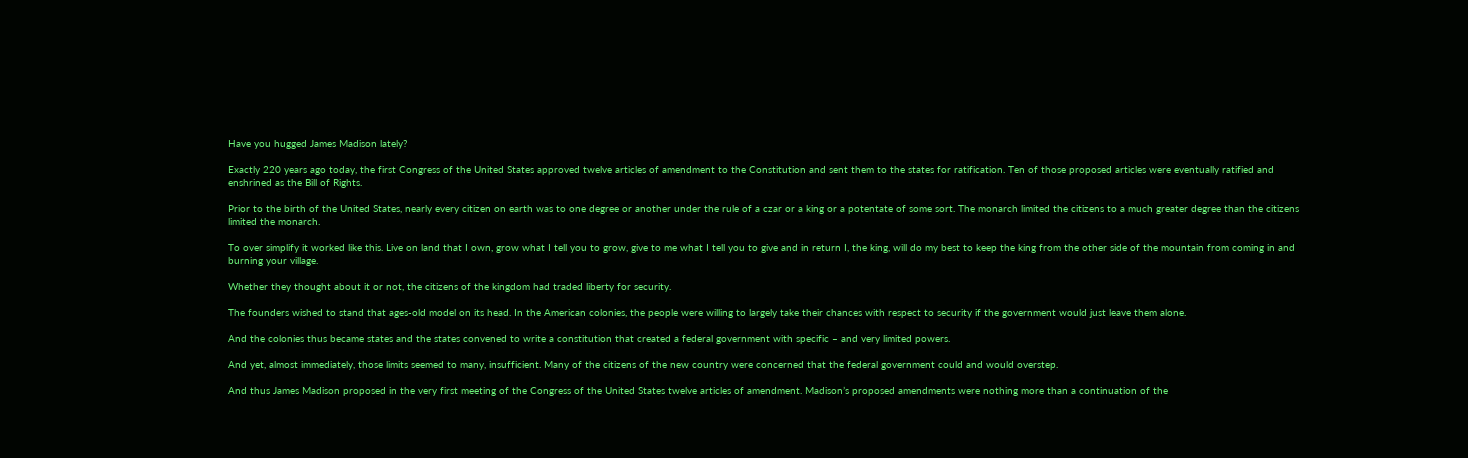Have you hugged James Madison lately?

Exactly 220 years ago today, the first Congress of the United States approved twelve articles of amendment to the Constitution and sent them to the states for ratification. Ten of those proposed articles were eventually ratified and enshrined as the Bill of Rights.

Prior to the birth of the United States, nearly every citizen on earth was to one degree or another under the rule of a czar or a king or a potentate of some sort. The monarch limited the citizens to a much greater degree than the citizens limited the monarch.

To over simplify it worked like this. Live on land that I own, grow what I tell you to grow, give to me what I tell you to give and in return I, the king, will do my best to keep the king from the other side of the mountain from coming in and burning your village.

Whether they thought about it or not, the citizens of the kingdom had traded liberty for security.

The founders wished to stand that ages-old model on its head. In the American colonies, the people were willing to largely take their chances with respect to security if the government would just leave them alone.

And the colonies thus became states and the states convened to write a constitution that created a federal government with specific – and very limited powers.

And yet, almost immediately, those limits seemed to many, insufficient. Many of the citizens of the new country were concerned that the federal government could and would overstep.

And thus James Madison proposed in the very first meeting of the Congress of the United States twelve articles of amendment. Madison’s proposed amendments were nothing more than a continuation of the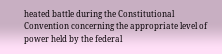heated battle during the Constitutional Convention concerning the appropriate level of power held by the federal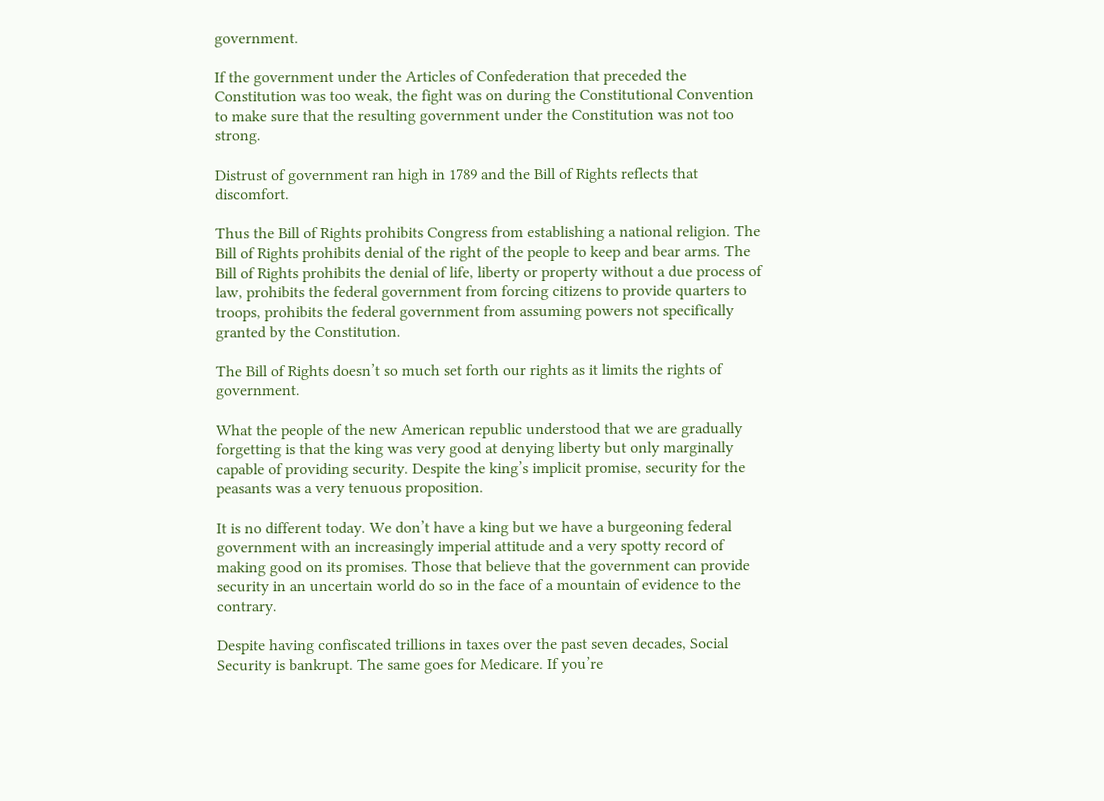government.

If the government under the Articles of Confederation that preceded the Constitution was too weak, the fight was on during the Constitutional Convention to make sure that the resulting government under the Constitution was not too strong.

Distrust of government ran high in 1789 and the Bill of Rights reflects that discomfort.

Thus the Bill of Rights prohibits Congress from establishing a national religion. The Bill of Rights prohibits denial of the right of the people to keep and bear arms. The Bill of Rights prohibits the denial of life, liberty or property without a due process of law, prohibits the federal government from forcing citizens to provide quarters to troops, prohibits the federal government from assuming powers not specifically granted by the Constitution.

The Bill of Rights doesn’t so much set forth our rights as it limits the rights of government.

What the people of the new American republic understood that we are gradually forgetting is that the king was very good at denying liberty but only marginally capable of providing security. Despite the king’s implicit promise, security for the peasants was a very tenuous proposition.

It is no different today. We don’t have a king but we have a burgeoning federal government with an increasingly imperial attitude and a very spotty record of making good on its promises. Those that believe that the government can provide security in an uncertain world do so in the face of a mountain of evidence to the contrary.

Despite having confiscated trillions in taxes over the past seven decades, Social Security is bankrupt. The same goes for Medicare. If you’re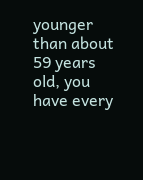younger than about 59 years old, you have every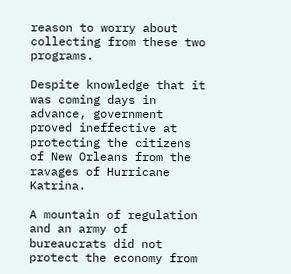reason to worry about collecting from these two programs.

Despite knowledge that it was coming days in advance, government proved ineffective at protecting the citizens of New Orleans from the ravages of Hurricane Katrina.

A mountain of regulation and an army of bureaucrats did not protect the economy from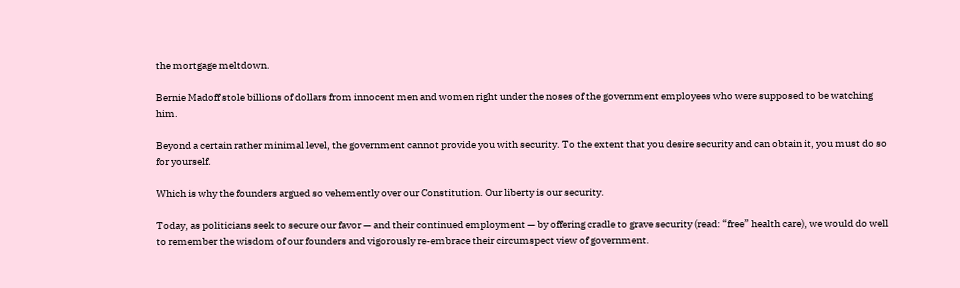the mortgage meltdown.

Bernie Madoff stole billions of dollars from innocent men and women right under the noses of the government employees who were supposed to be watching him.

Beyond a certain rather minimal level, the government cannot provide you with security. To the extent that you desire security and can obtain it, you must do so for yourself.

Which is why the founders argued so vehemently over our Constitution. Our liberty is our security.

Today, as politicians seek to secure our favor — and their continued employment — by offering cradle to grave security (read: “free” health care), we would do well to remember the wisdom of our founders and vigorously re-embrace their circumspect view of government.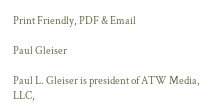Print Friendly, PDF & Email

Paul Gleiser

Paul L. Gleiser is president of ATW Media, LLC,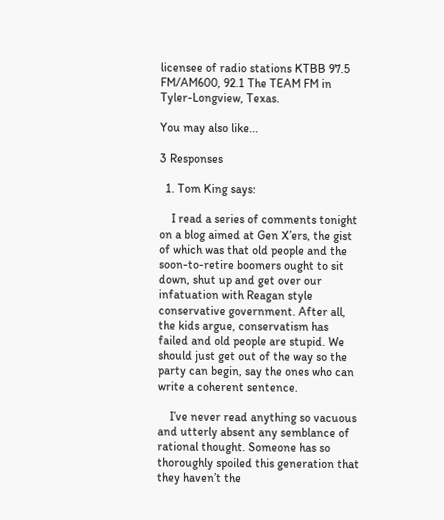licensee of radio stations KTBB 97.5 FM/AM600, 92.1 The TEAM FM in Tyler-Longview, Texas.

You may also like...

3 Responses

  1. Tom King says:

    I read a series of comments tonight on a blog aimed at Gen X’ers, the gist of which was that old people and the soon-to-retire boomers ought to sit down, shut up and get over our infatuation with Reagan style conservative government. After all, the kids argue, conservatism has failed and old people are stupid. We should just get out of the way so the party can begin, say the ones who can write a coherent sentence.

    I’ve never read anything so vacuous and utterly absent any semblance of rational thought. Someone has so thoroughly spoiled this generation that they haven’t the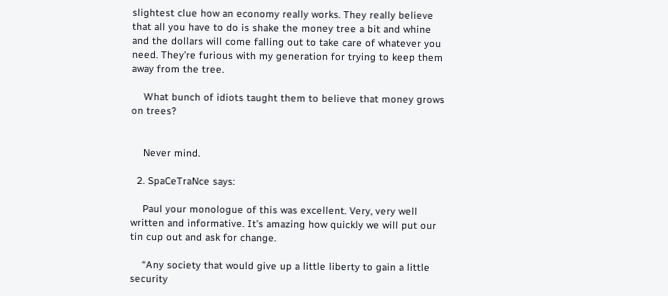slightest clue how an economy really works. They really believe that all you have to do is shake the money tree a bit and whine and the dollars will come falling out to take care of whatever you need. They’re furious with my generation for trying to keep them away from the tree.

    What bunch of idiots taught them to believe that money grows on trees?


    Never mind.

  2. SpaCeTraNce says:

    Paul your monologue of this was excellent. Very, very well written and informative. It’s amazing how quickly we will put our tin cup out and ask for change.

    “Any society that would give up a little liberty to gain a little security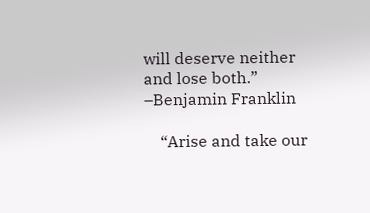will deserve neither and lose both.” –Benjamin Franklin

    “Arise and take our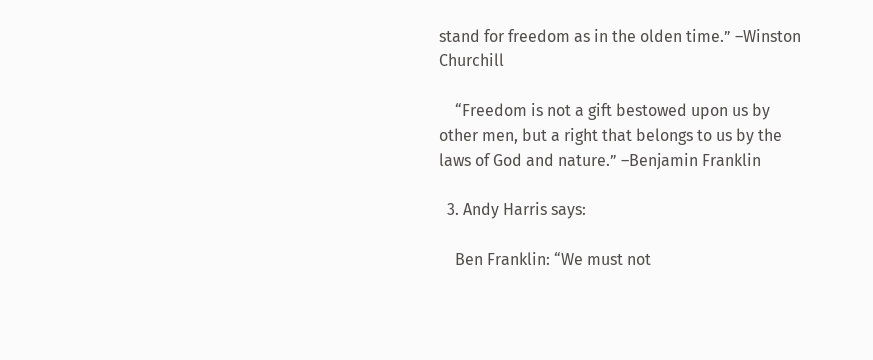stand for freedom as in the olden time.” –Winston Churchill

    “Freedom is not a gift bestowed upon us by other men, but a right that belongs to us by the laws of God and nature.” –Benjamin Franklin

  3. Andy Harris says:

    Ben Franklin: “We must not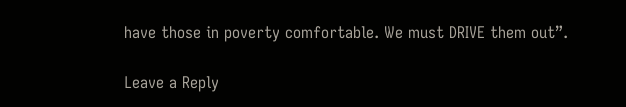have those in poverty comfortable. We must DRIVE them out”.

Leave a Reply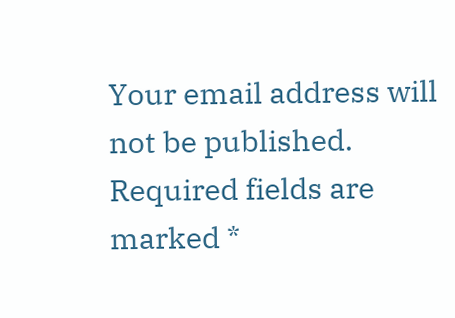Your email address will not be published. Required fields are marked *